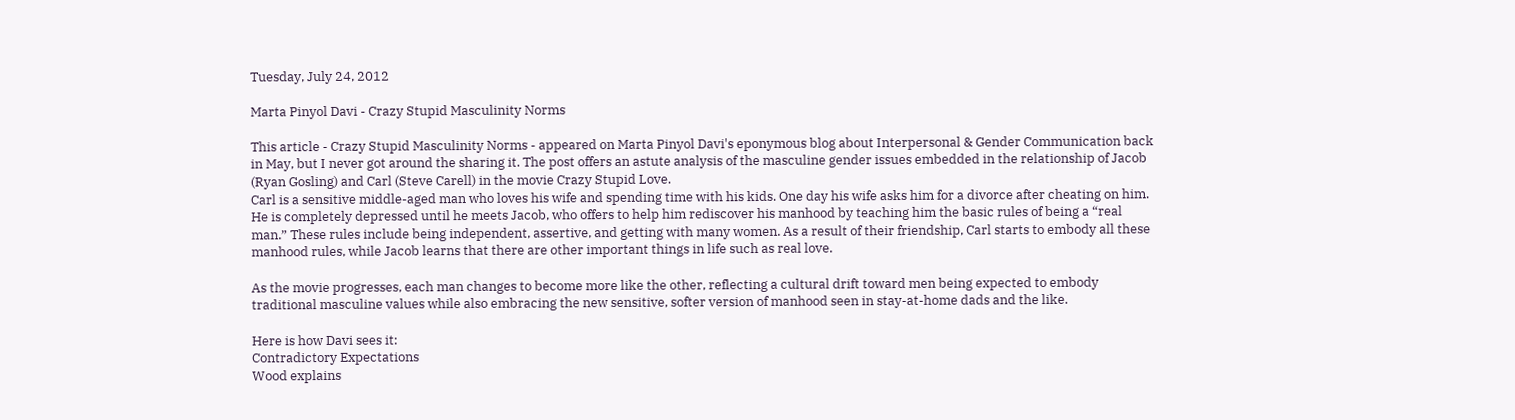Tuesday, July 24, 2012

Marta Pinyol Davi - Crazy Stupid Masculinity Norms

This article - Crazy Stupid Masculinity Norms - appeared on Marta Pinyol Davi's eponymous blog about Interpersonal & Gender Communication back in May, but I never got around the sharing it. The post offers an astute analysis of the masculine gender issues embedded in the relationship of Jacob (Ryan Gosling) and Carl (Steve Carell) in the movie Crazy Stupid Love.
Carl is a sensitive middle-aged man who loves his wife and spending time with his kids. One day his wife asks him for a divorce after cheating on him. He is completely depressed until he meets Jacob, who offers to help him rediscover his manhood by teaching him the basic rules of being a “real man.” These rules include being independent, assertive, and getting with many women. As a result of their friendship, Carl starts to embody all these manhood rules, while Jacob learns that there are other important things in life such as real love.

As the movie progresses, each man changes to become more like the other, reflecting a cultural drift toward men being expected to embody traditional masculine values while also embracing the new sensitive, softer version of manhood seen in stay-at-home dads and the like.

Here is how Davi sees it:
Contradictory Expectations
Wood explains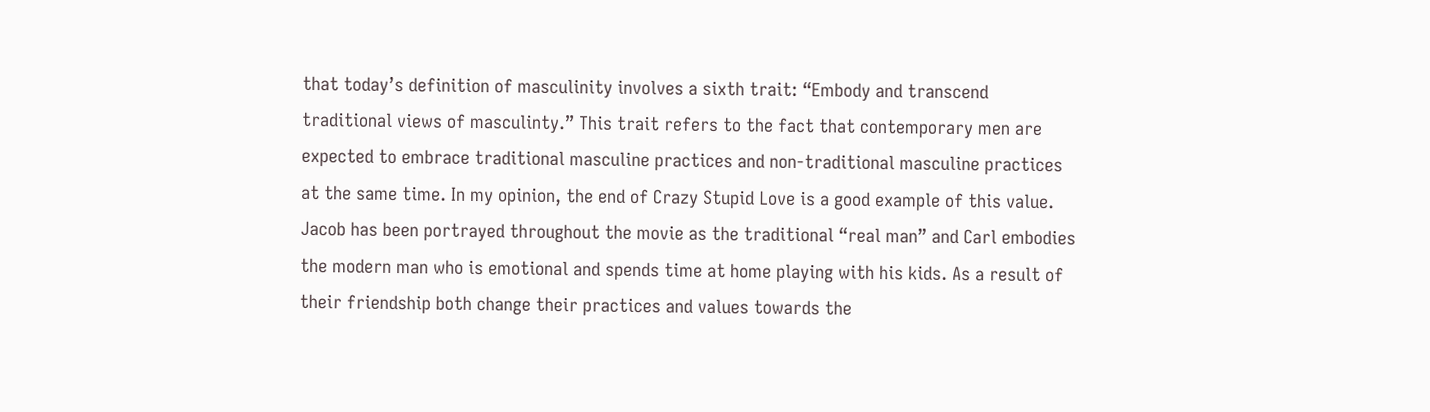that today’s definition of masculinity involves a sixth trait: “Embody and transcend traditional views of masculinty.” This trait refers to the fact that contemporary men are expected to embrace traditional masculine practices and non-traditional masculine practices at the same time. In my opinion, the end of Crazy Stupid Love is a good example of this value. Jacob has been portrayed throughout the movie as the traditional “real man” and Carl embodies the modern man who is emotional and spends time at home playing with his kids. As a result of their friendship both change their practices and values towards the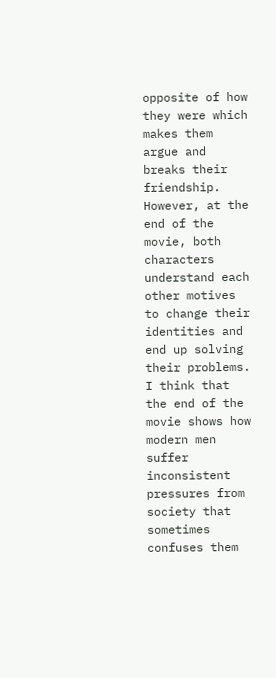opposite of how they were which makes them argue and breaks their friendship. However, at the end of the movie, both characters understand each other motives to change their identities and end up solving their problems. I think that the end of the movie shows how modern men suffer inconsistent pressures from society that sometimes confuses them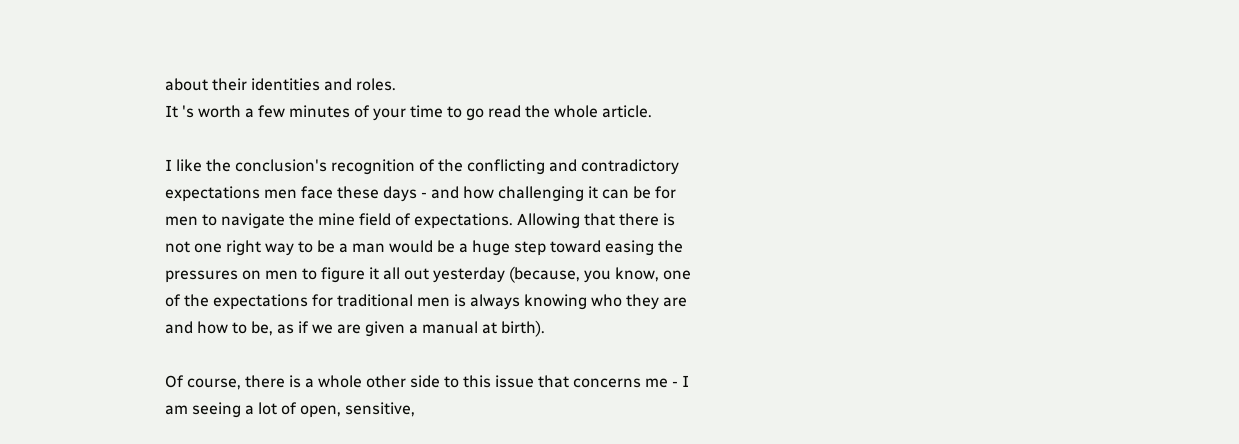about their identities and roles.
It 's worth a few minutes of your time to go read the whole article.

I like the conclusion's recognition of the conflicting and contradictory expectations men face these days - and how challenging it can be for men to navigate the mine field of expectations. Allowing that there is not one right way to be a man would be a huge step toward easing the pressures on men to figure it all out yesterday (because, you know, one of the expectations for traditional men is always knowing who they are and how to be, as if we are given a manual at birth).

Of course, there is a whole other side to this issue that concerns me - I am seeing a lot of open, sensitive,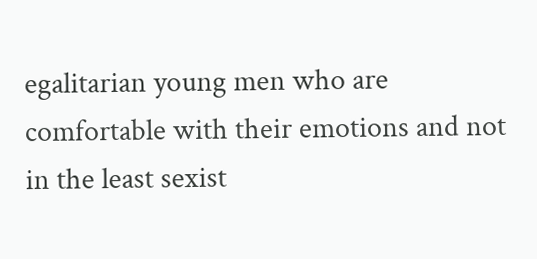egalitarian young men who are comfortable with their emotions and not in the least sexist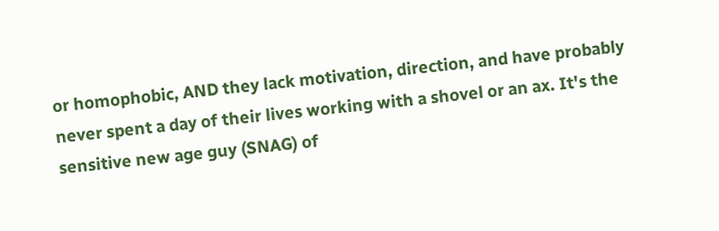or homophobic, AND they lack motivation, direction, and have probably never spent a day of their lives working with a shovel or an ax. It's the sensitive new age guy (SNAG) of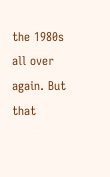the 1980s all over again. But that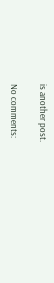is another post.

No comments: